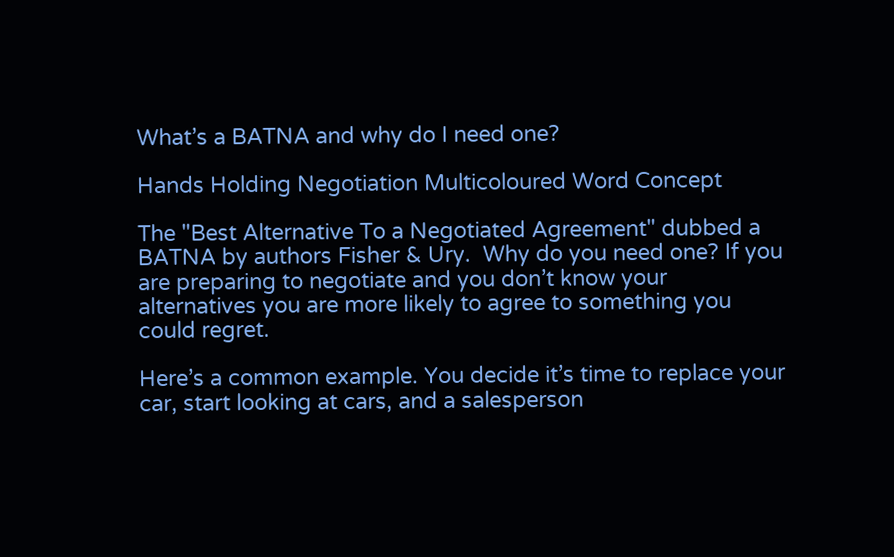What’s a BATNA and why do I need one?

Hands Holding Negotiation Multicoloured Word Concept

The "Best Alternative To a Negotiated Agreement" dubbed a BATNA by authors Fisher & Ury.  Why do you need one? If you are preparing to negotiate and you don’t know your alternatives you are more likely to agree to something you could regret.

Here’s a common example. You decide it’s time to replace your car, start looking at cars, and a salesperson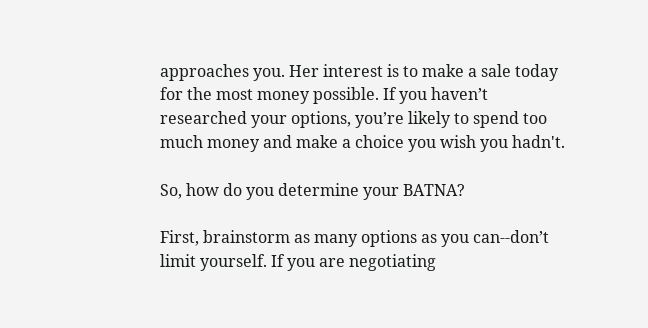approaches you. Her interest is to make a sale today for the most money possible. If you haven’t researched your options, you’re likely to spend too much money and make a choice you wish you hadn't.

So, how do you determine your BATNA?

First, brainstorm as many options as you can--don’t limit yourself. If you are negotiating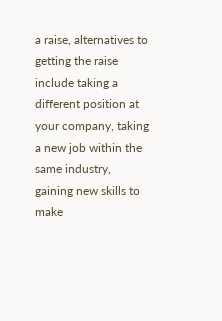a raise, alternatives to getting the raise include taking a different position at your company, taking a new job within the same industry, gaining new skills to make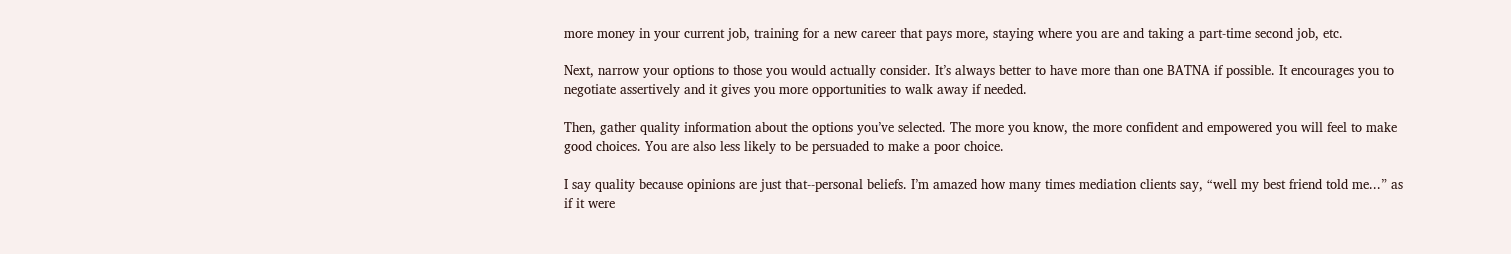more money in your current job, training for a new career that pays more, staying where you are and taking a part-time second job, etc.

Next, narrow your options to those you would actually consider. It’s always better to have more than one BATNA if possible. It encourages you to negotiate assertively and it gives you more opportunities to walk away if needed.

Then, gather quality information about the options you’ve selected. The more you know, the more confident and empowered you will feel to make good choices. You are also less likely to be persuaded to make a poor choice.

I say quality because opinions are just that--personal beliefs. I’m amazed how many times mediation clients say, “well my best friend told me...” as if it were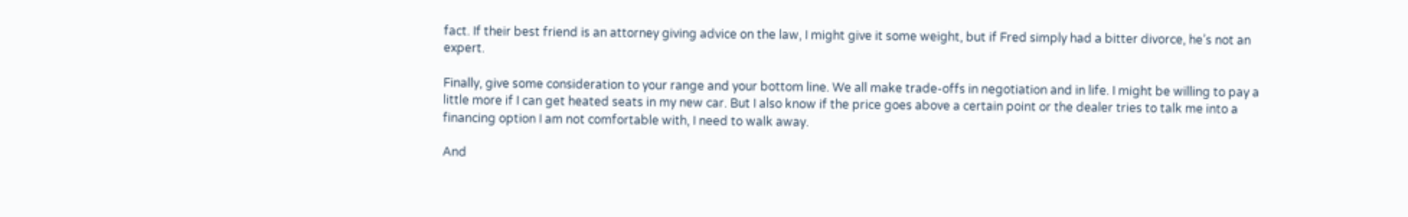fact. If their best friend is an attorney giving advice on the law, I might give it some weight, but if Fred simply had a bitter divorce, he’s not an expert.

Finally, give some consideration to your range and your bottom line. We all make trade-offs in negotiation and in life. I might be willing to pay a little more if I can get heated seats in my new car. But I also know if the price goes above a certain point or the dealer tries to talk me into a financing option I am not comfortable with, I need to walk away.

And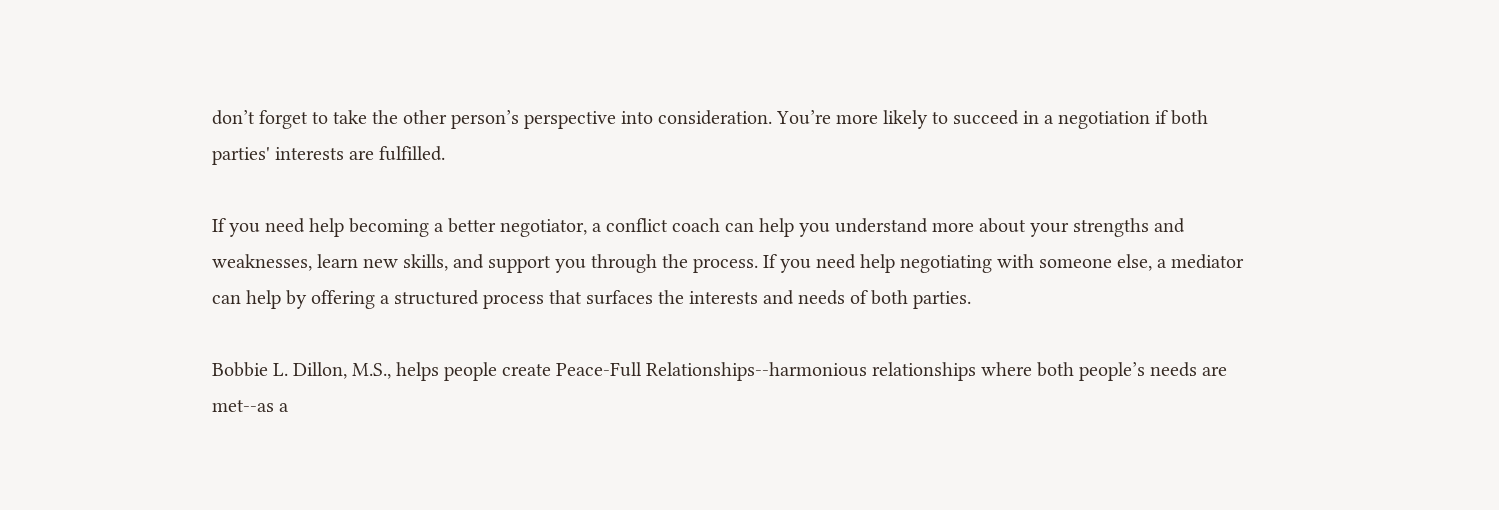don’t forget to take the other person’s perspective into consideration. You’re more likely to succeed in a negotiation if both parties' interests are fulfilled.

If you need help becoming a better negotiator, a conflict coach can help you understand more about your strengths and weaknesses, learn new skills, and support you through the process. If you need help negotiating with someone else, a mediator can help by offering a structured process that surfaces the interests and needs of both parties.

Bobbie L. Dillon, M.S., helps people create Peace-Full Relationships--harmonious relationships where both people’s needs are met--as a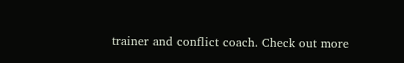trainer and conflict coach. Check out more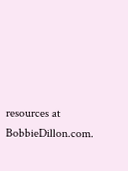resources at BobbieDillon.com.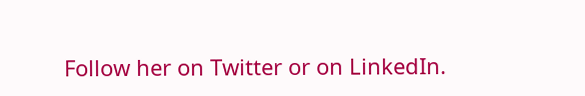Follow her on Twitter or on LinkedIn.